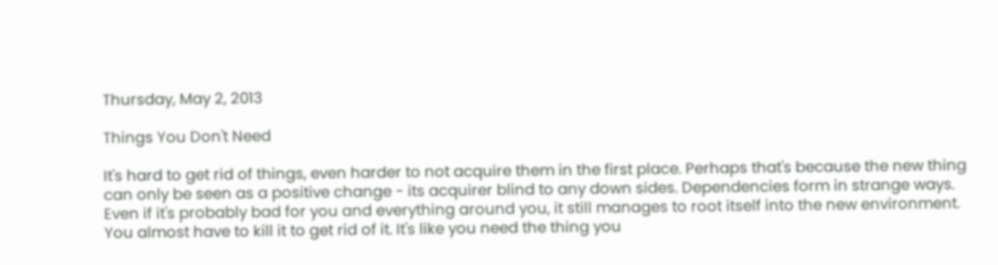Thursday, May 2, 2013

Things You Don't Need

It's hard to get rid of things, even harder to not acquire them in the first place. Perhaps that's because the new thing can only be seen as a positive change - its acquirer blind to any down sides. Dependencies form in strange ways. Even if it's probably bad for you and everything around you, it still manages to root itself into the new environment. You almost have to kill it to get rid of it. It's like you need the thing you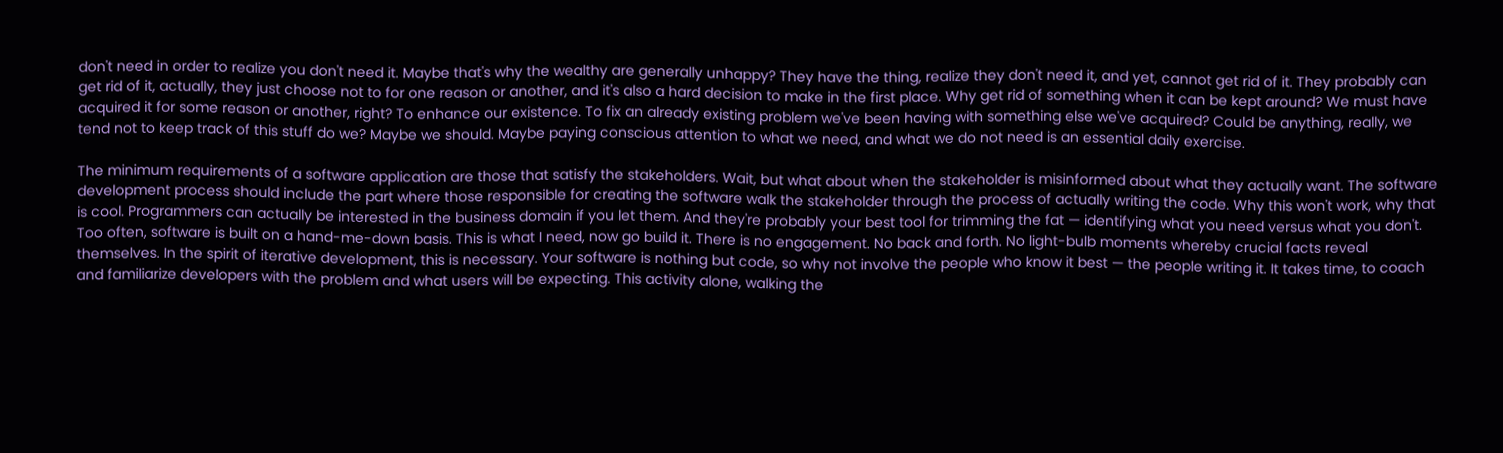don't need in order to realize you don't need it. Maybe that's why the wealthy are generally unhappy? They have the thing, realize they don't need it, and yet, cannot get rid of it. They probably can get rid of it, actually, they just choose not to for one reason or another, and it's also a hard decision to make in the first place. Why get rid of something when it can be kept around? We must have acquired it for some reason or another, right? To enhance our existence. To fix an already existing problem we've been having with something else we've acquired? Could be anything, really, we tend not to keep track of this stuff do we? Maybe we should. Maybe paying conscious attention to what we need, and what we do not need is an essential daily exercise.

The minimum requirements of a software application are those that satisfy the stakeholders. Wait, but what about when the stakeholder is misinformed about what they actually want. The software development process should include the part where those responsible for creating the software walk the stakeholder through the process of actually writing the code. Why this won't work, why that is cool. Programmers can actually be interested in the business domain if you let them. And they're probably your best tool for trimming the fat — identifying what you need versus what you don't. Too often, software is built on a hand-me-down basis. This is what I need, now go build it. There is no engagement. No back and forth. No light-bulb moments whereby crucial facts reveal themselves. In the spirit of iterative development, this is necessary. Your software is nothing but code, so why not involve the people who know it best — the people writing it. It takes time, to coach and familiarize developers with the problem and what users will be expecting. This activity alone, walking the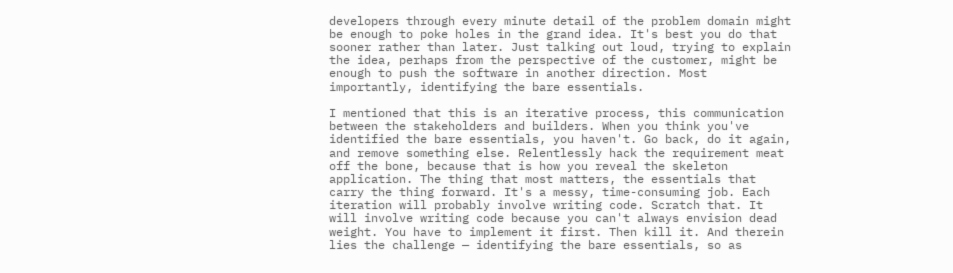developers through every minute detail of the problem domain might be enough to poke holes in the grand idea. It's best you do that sooner rather than later. Just talking out loud, trying to explain the idea, perhaps from the perspective of the customer, might be enough to push the software in another direction. Most importantly, identifying the bare essentials.

I mentioned that this is an iterative process, this communication between the stakeholders and builders. When you think you've identified the bare essentials, you haven't. Go back, do it again, and remove something else. Relentlessly hack the requirement meat off the bone, because that is how you reveal the skeleton application. The thing that most matters, the essentials that carry the thing forward. It's a messy, time-consuming job. Each iteration will probably involve writing code. Scratch that. It will involve writing code because you can't always envision dead weight. You have to implement it first. Then kill it. And therein lies the challenge — identifying the bare essentials, so as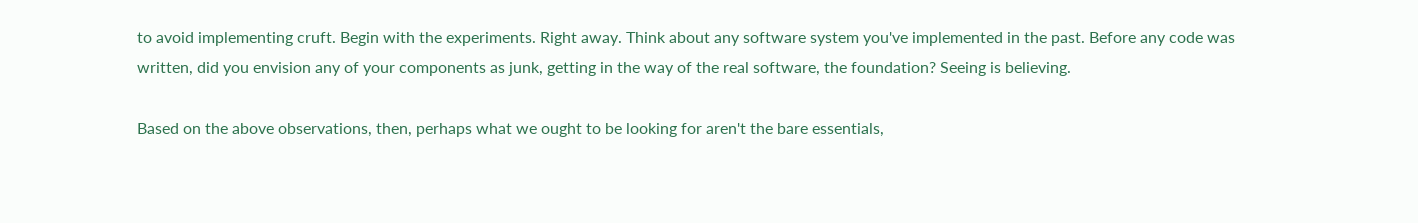to avoid implementing cruft. Begin with the experiments. Right away. Think about any software system you've implemented in the past. Before any code was written, did you envision any of your components as junk, getting in the way of the real software, the foundation? Seeing is believing.

Based on the above observations, then, perhaps what we ought to be looking for aren't the bare essentials,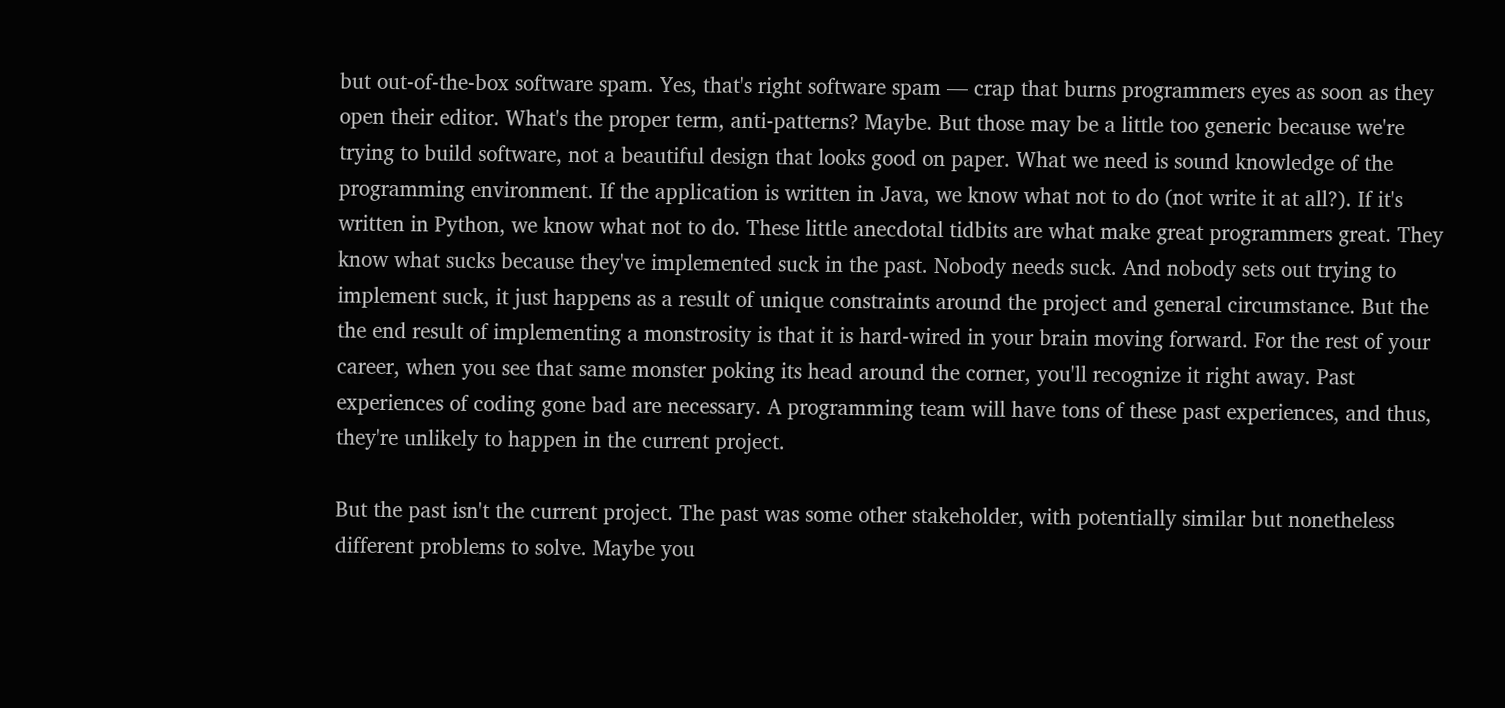but out-of-the-box software spam. Yes, that's right software spam — crap that burns programmers eyes as soon as they open their editor. What's the proper term, anti-patterns? Maybe. But those may be a little too generic because we're trying to build software, not a beautiful design that looks good on paper. What we need is sound knowledge of the programming environment. If the application is written in Java, we know what not to do (not write it at all?). If it's written in Python, we know what not to do. These little anecdotal tidbits are what make great programmers great. They know what sucks because they've implemented suck in the past. Nobody needs suck. And nobody sets out trying to implement suck, it just happens as a result of unique constraints around the project and general circumstance. But the the end result of implementing a monstrosity is that it is hard-wired in your brain moving forward. For the rest of your career, when you see that same monster poking its head around the corner, you'll recognize it right away. Past experiences of coding gone bad are necessary. A programming team will have tons of these past experiences, and thus, they're unlikely to happen in the current project.

But the past isn't the current project. The past was some other stakeholder, with potentially similar but nonetheless different problems to solve. Maybe you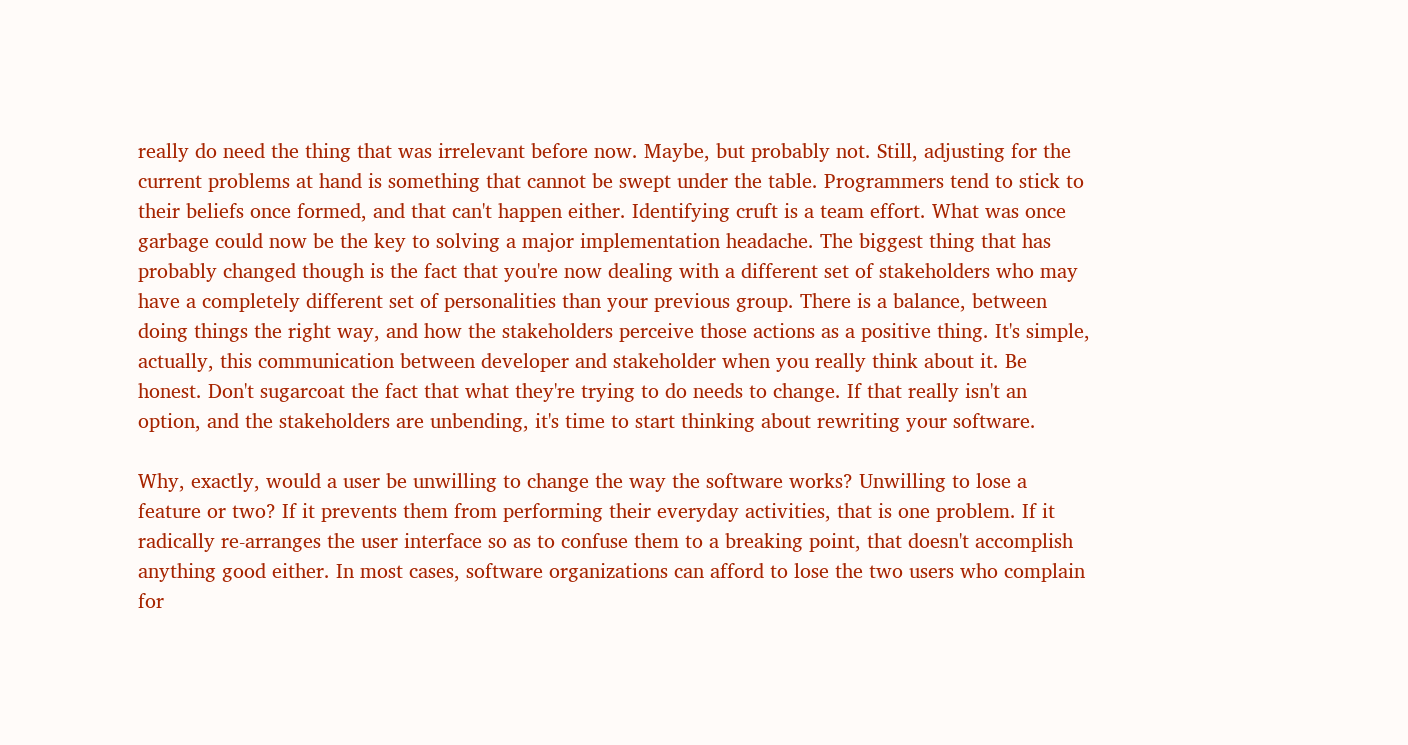really do need the thing that was irrelevant before now. Maybe, but probably not. Still, adjusting for the current problems at hand is something that cannot be swept under the table. Programmers tend to stick to their beliefs once formed, and that can't happen either. Identifying cruft is a team effort. What was once garbage could now be the key to solving a major implementation headache. The biggest thing that has probably changed though is the fact that you're now dealing with a different set of stakeholders who may have a completely different set of personalities than your previous group. There is a balance, between doing things the right way, and how the stakeholders perceive those actions as a positive thing. It's simple, actually, this communication between developer and stakeholder when you really think about it. Be honest. Don't sugarcoat the fact that what they're trying to do needs to change. If that really isn't an option, and the stakeholders are unbending, it's time to start thinking about rewriting your software.

Why, exactly, would a user be unwilling to change the way the software works? Unwilling to lose a feature or two? If it prevents them from performing their everyday activities, that is one problem. If it radically re-arranges the user interface so as to confuse them to a breaking point, that doesn't accomplish anything good either. In most cases, software organizations can afford to lose the two users who complain for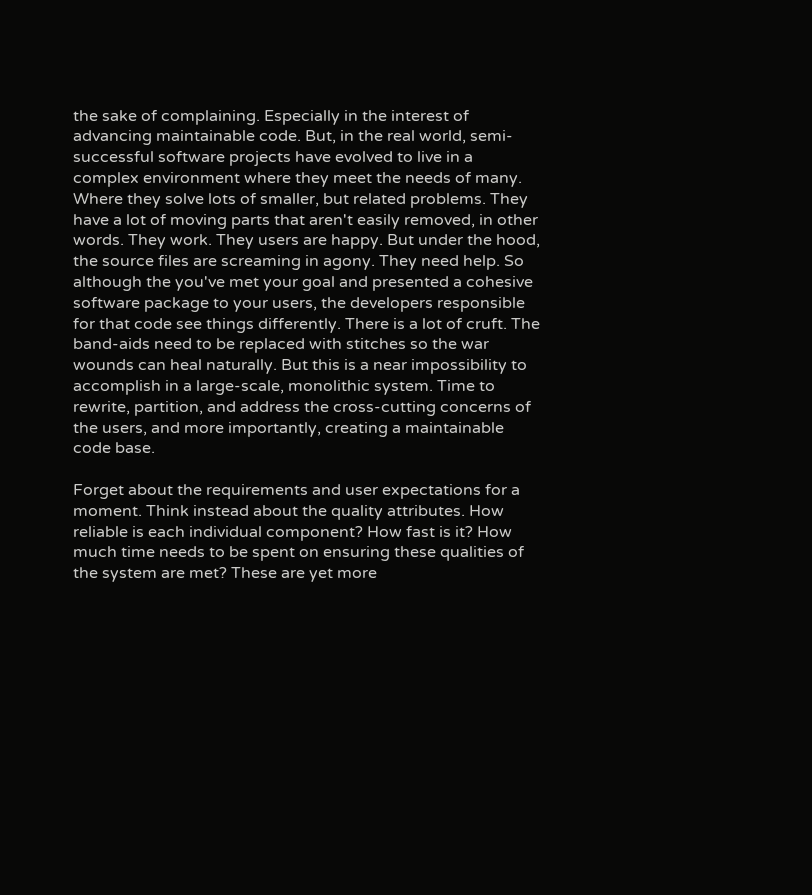the sake of complaining. Especially in the interest of advancing maintainable code. But, in the real world, semi-successful software projects have evolved to live in a complex environment where they meet the needs of many. Where they solve lots of smaller, but related problems. They have a lot of moving parts that aren't easily removed, in other words. They work. They users are happy. But under the hood, the source files are screaming in agony. They need help. So although the you've met your goal and presented a cohesive software package to your users, the developers responsible for that code see things differently. There is a lot of cruft. The band-aids need to be replaced with stitches so the war wounds can heal naturally. But this is a near impossibility to accomplish in a large-scale, monolithic system. Time to rewrite, partition, and address the cross-cutting concerns of the users, and more importantly, creating a maintainable code base.

Forget about the requirements and user expectations for a moment. Think instead about the quality attributes. How reliable is each individual component? How fast is it? How much time needs to be spent on ensuring these qualities of the system are met? These are yet more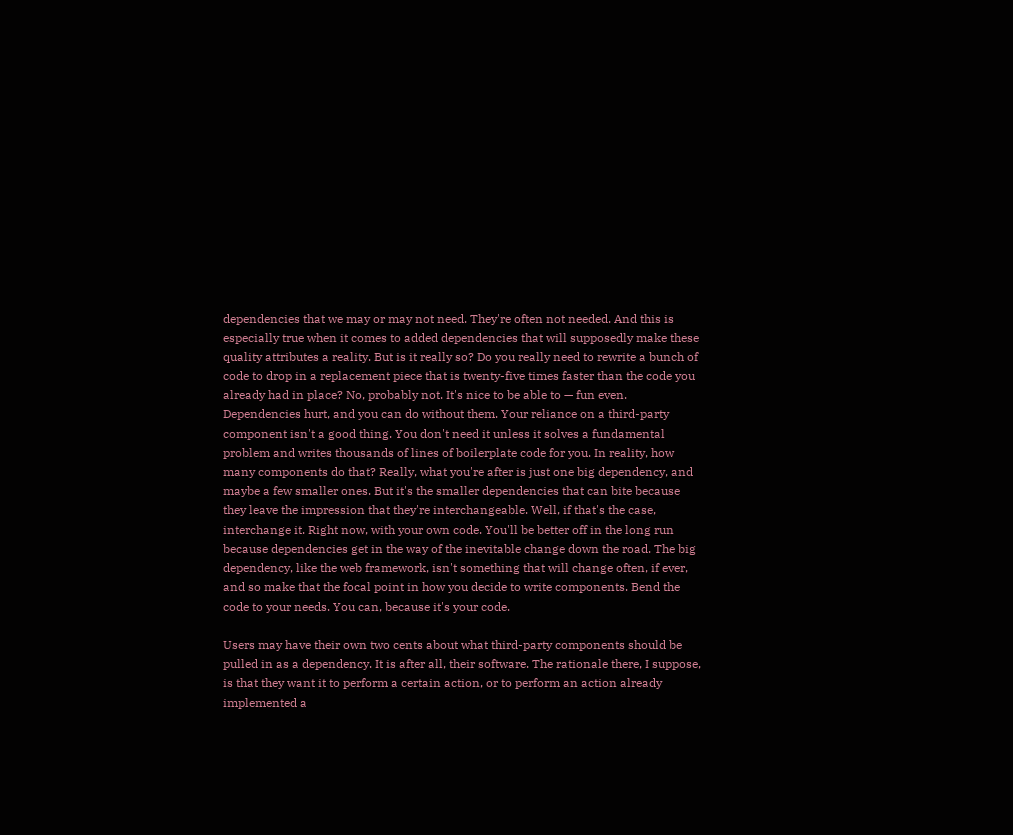dependencies that we may or may not need. They're often not needed. And this is especially true when it comes to added dependencies that will supposedly make these quality attributes a reality. But is it really so? Do you really need to rewrite a bunch of code to drop in a replacement piece that is twenty-five times faster than the code you already had in place? No, probably not. It's nice to be able to — fun even. Dependencies hurt, and you can do without them. Your reliance on a third-party component isn't a good thing. You don't need it unless it solves a fundamental problem and writes thousands of lines of boilerplate code for you. In reality, how many components do that? Really, what you're after is just one big dependency, and maybe a few smaller ones. But it's the smaller dependencies that can bite because they leave the impression that they're interchangeable. Well, if that's the case, interchange it. Right now, with your own code. You'll be better off in the long run because dependencies get in the way of the inevitable change down the road. The big dependency, like the web framework, isn't something that will change often, if ever, and so make that the focal point in how you decide to write components. Bend the code to your needs. You can, because it's your code.

Users may have their own two cents about what third-party components should be pulled in as a dependency. It is after all, their software. The rationale there, I suppose, is that they want it to perform a certain action, or to perform an action already implemented a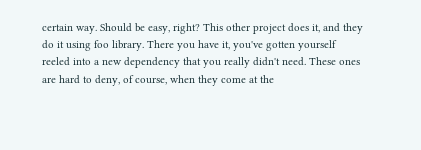certain way. Should be easy, right? This other project does it, and they do it using foo library. There you have it, you've gotten yourself reeled into a new dependency that you really didn't need. These ones are hard to deny, of course, when they come at the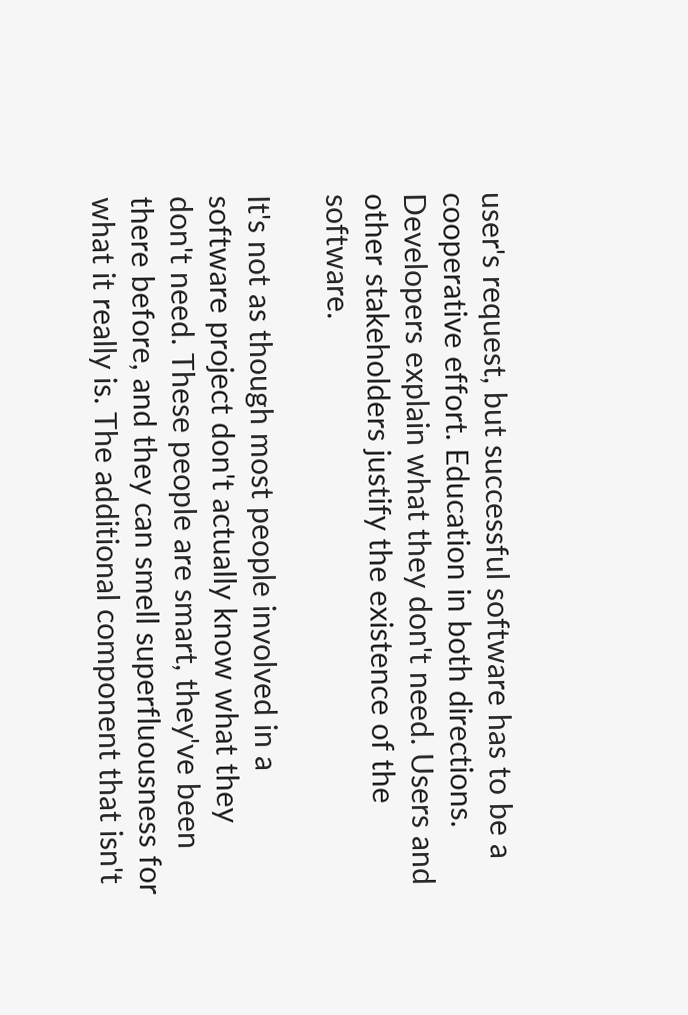user's request, but successful software has to be a cooperative effort. Education in both directions. Developers explain what they don't need. Users and other stakeholders justify the existence of the software.

It's not as though most people involved in a software project don't actually know what they don't need. These people are smart, they've been there before, and they can smell superfluousness for what it really is. The additional component that isn't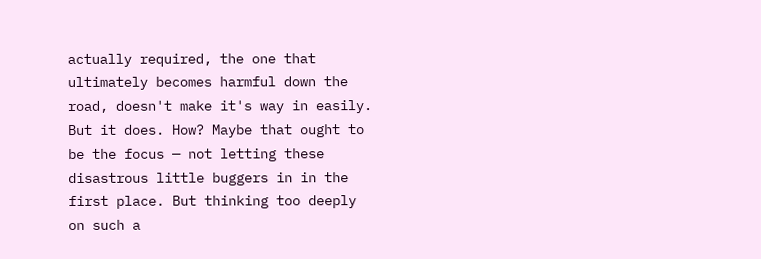actually required, the one that ultimately becomes harmful down the road, doesn't make it's way in easily. But it does. How? Maybe that ought to be the focus — not letting these disastrous little buggers in in the first place. But thinking too deeply on such a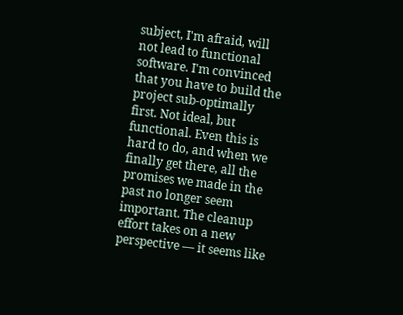subject, I'm afraid, will not lead to functional software. I'm convinced that you have to build the project sub-optimally first. Not ideal, but functional. Even this is hard to do, and when we finally get there, all the promises we made in the past no longer seem important. The cleanup effort takes on a new perspective — it seems like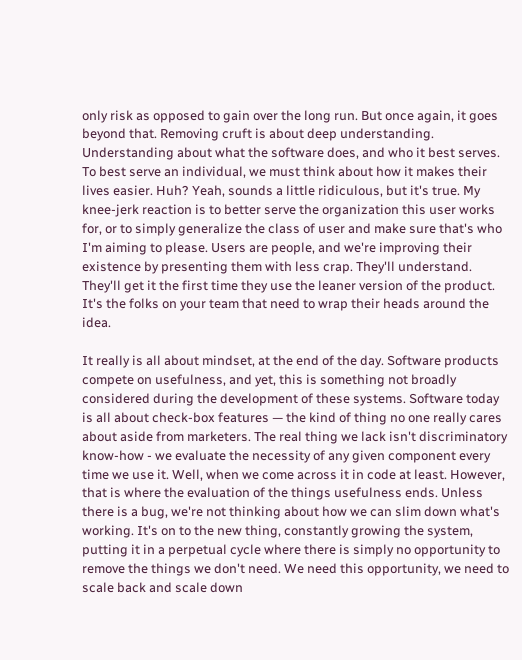only risk as opposed to gain over the long run. But once again, it goes beyond that. Removing cruft is about deep understanding. Understanding about what the software does, and who it best serves. To best serve an individual, we must think about how it makes their lives easier. Huh? Yeah, sounds a little ridiculous, but it's true. My knee-jerk reaction is to better serve the organization this user works for, or to simply generalize the class of user and make sure that's who I'm aiming to please. Users are people, and we're improving their existence by presenting them with less crap. They'll understand. They'll get it the first time they use the leaner version of the product. It's the folks on your team that need to wrap their heads around the idea.

It really is all about mindset, at the end of the day. Software products compete on usefulness, and yet, this is something not broadly considered during the development of these systems. Software today is all about check-box features — the kind of thing no one really cares about aside from marketers. The real thing we lack isn't discriminatory know-how - we evaluate the necessity of any given component every time we use it. Well, when we come across it in code at least. However, that is where the evaluation of the things usefulness ends. Unless there is a bug, we're not thinking about how we can slim down what's working. It's on to the new thing, constantly growing the system, putting it in a perpetual cycle where there is simply no opportunity to remove the things we don't need. We need this opportunity, we need to scale back and scale down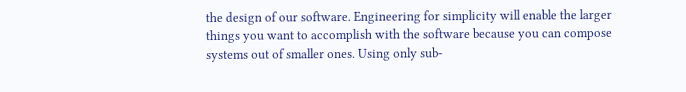the design of our software. Engineering for simplicity will enable the larger things you want to accomplish with the software because you can compose systems out of smaller ones. Using only sub-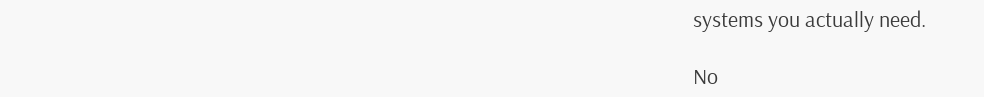systems you actually need.

No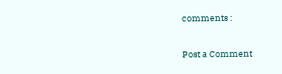comments :

Post a Comment